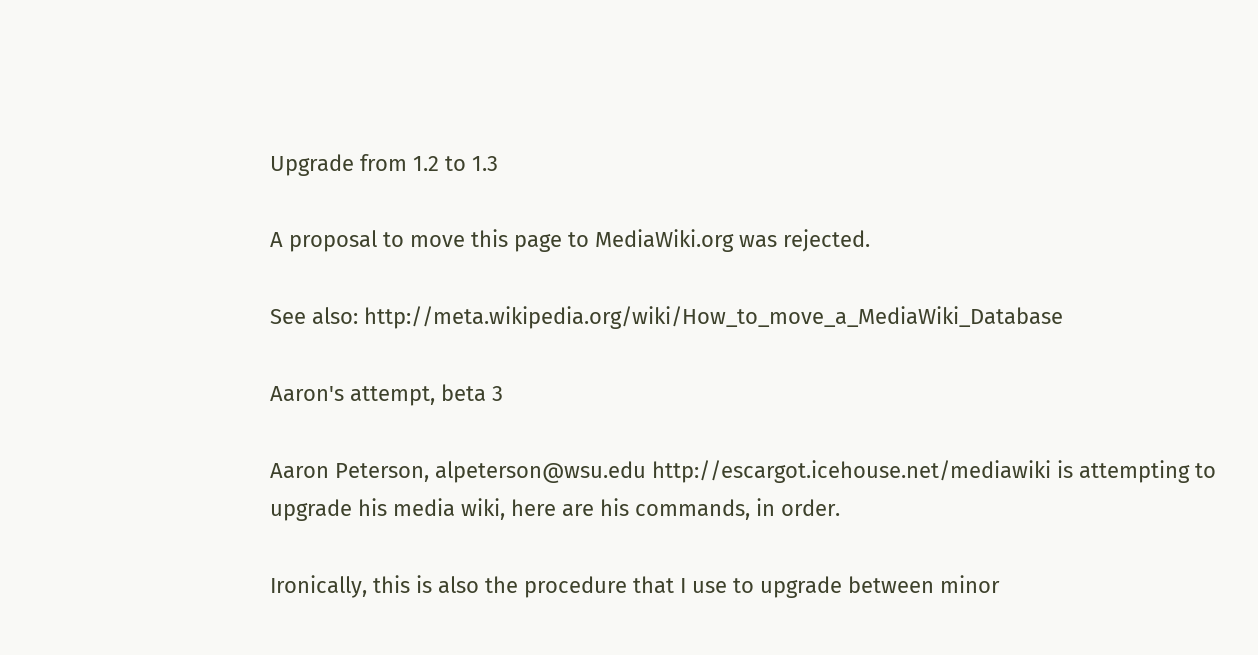Upgrade from 1.2 to 1.3

A proposal to move this page to MediaWiki.org was rejected.

See also: http://meta.wikipedia.org/wiki/How_to_move_a_MediaWiki_Database

Aaron's attempt, beta 3

Aaron Peterson, alpeterson@wsu.edu http://escargot.icehouse.net/mediawiki is attempting to upgrade his media wiki, here are his commands, in order.

Ironically, this is also the procedure that I use to upgrade between minor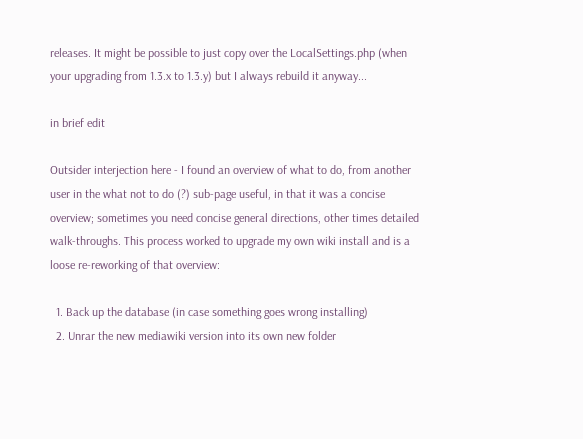releases. It might be possible to just copy over the LocalSettings.php (when your upgrading from 1.3.x to 1.3.y) but I always rebuild it anyway...

in brief edit

Outsider interjection here - I found an overview of what to do, from another user in the what not to do (?) sub-page useful, in that it was a concise overview; sometimes you need concise general directions, other times detailed walk-throughs. This process worked to upgrade my own wiki install and is a loose re-reworking of that overview:

  1. Back up the database (in case something goes wrong installing)
  2. Unrar the new mediawiki version into its own new folder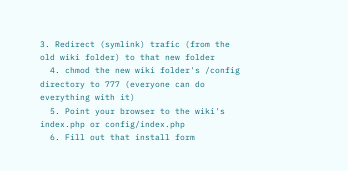3. Redirect (symlink) trafic (from the old wiki folder) to that new folder
  4. chmod the new wiki folder's /config directory to 777 (everyone can do everything with it)
  5. Point your browser to the wiki's index.php or config/index.php
  6. Fill out that install form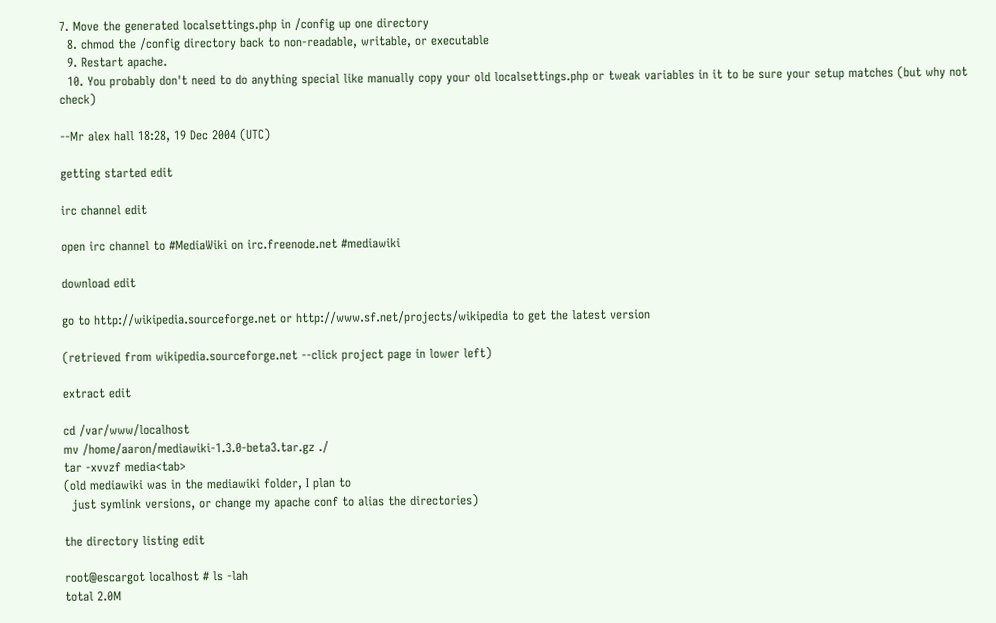7. Move the generated localsettings.php in /config up one directory
  8. chmod the /config directory back to non-readable, writable, or executable
  9. Restart apache.
  10. You probably don't need to do anything special like manually copy your old localsettings.php or tweak variables in it to be sure your setup matches (but why not check)

--Mr alex hall 18:28, 19 Dec 2004 (UTC)

getting started edit

irc channel edit

open irc channel to #MediaWiki on irc.freenode.net #mediawiki

download edit

go to http://wikipedia.sourceforge.net or http://www.sf.net/projects/wikipedia to get the latest version

(retrieved from wikipedia.sourceforge.net --click project page in lower left)

extract edit

cd /var/www/localhost
mv /home/aaron/mediawiki-1.3.0-beta3.tar.gz ./
tar -xvvzf media<tab>
(old mediawiki was in the mediawiki folder, I plan to
  just symlink versions, or change my apache conf to alias the directories)

the directory listing edit

root@escargot localhost # ls -lah
total 2.0M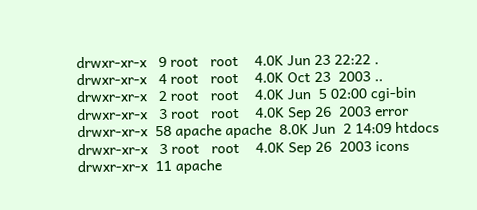drwxr-xr-x   9 root   root    4.0K Jun 23 22:22 .
drwxr-xr-x   4 root   root    4.0K Oct 23  2003 ..
drwxr-xr-x   2 root   root    4.0K Jun  5 02:00 cgi-bin
drwxr-xr-x   3 root   root    4.0K Sep 26  2003 error
drwxr-xr-x  58 apache apache  8.0K Jun  2 14:09 htdocs
drwxr-xr-x   3 root   root    4.0K Sep 26  2003 icons
drwxr-xr-x  11 apache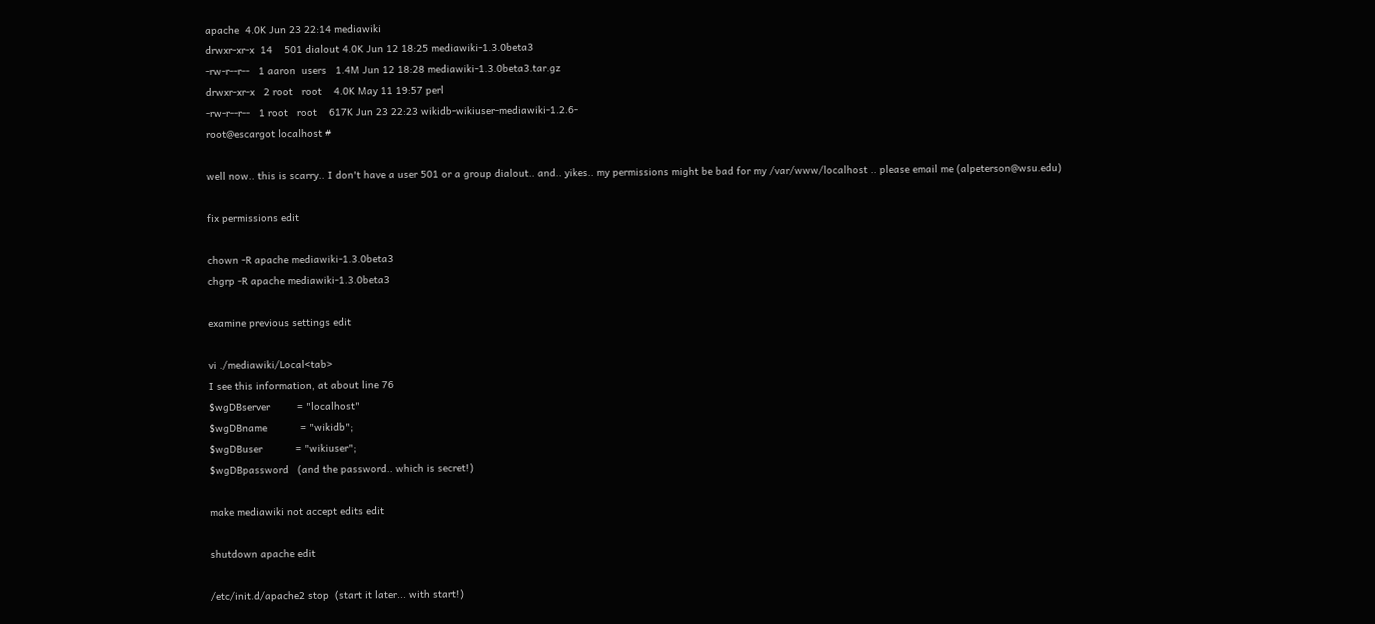apache  4.0K Jun 23 22:14 mediawiki
drwxr-xr-x  14    501 dialout 4.0K Jun 12 18:25 mediawiki-1.3.0beta3
-rw-r--r--   1 aaron  users   1.4M Jun 12 18:28 mediawiki-1.3.0beta3.tar.gz
drwxr-xr-x   2 root   root    4.0K May 11 19:57 perl
-rw-r--r--   1 root   root    617K Jun 23 22:23 wikidb-wikiuser-mediawiki-1.2.6-
root@escargot localhost #

well now.. this is scarry.. I don't have a user 501 or a group dialout.. and.. yikes.. my permissions might be bad for my /var/www/localhost .. please email me (alpeterson@wsu.edu)

fix permissions edit

chown -R apache mediawiki-1.3.0beta3
chgrp -R apache mediawiki-1.3.0beta3

examine previous settings edit

vi ./mediawiki/Local<tab>
I see this information, at about line 76
$wgDBserver         = "localhost"
$wgDBname           = "wikidb";
$wgDBuser           = "wikiuser";
$wgDBpassword   (and the password.. which is secret!)

make mediawiki not accept edits edit

shutdown apache edit

/etc/init.d/apache2 stop  (start it later... with start!)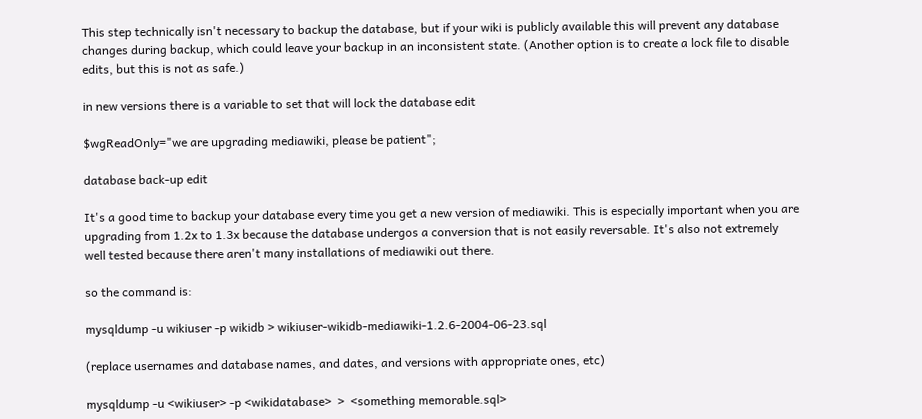This step technically isn't necessary to backup the database, but if your wiki is publicly available this will prevent any database changes during backup, which could leave your backup in an inconsistent state. (Another option is to create a lock file to disable edits, but this is not as safe.)

in new versions there is a variable to set that will lock the database edit

$wgReadOnly="we are upgrading mediawiki, please be patient";

database back-up edit

It's a good time to backup your database every time you get a new version of mediawiki. This is especially important when you are upgrading from 1.2x to 1.3x because the database undergos a conversion that is not easily reversable. It's also not extremely well tested because there aren't many installations of mediawiki out there.

so the command is:

mysqldump -u wikiuser -p wikidb > wikiuser-wikidb-mediawiki-1.2.6-2004-06-23.sql

(replace usernames and database names, and dates, and versions with appropriate ones, etc)

mysqldump -u <wikiuser> -p <wikidatabase>  >  <something memorable.sql>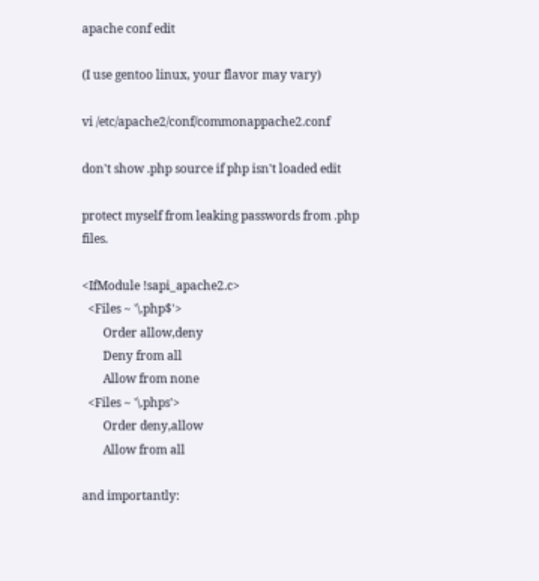apache conf edit

(I use gentoo linux, your flavor may vary)

vi /etc/apache2/conf/commonappache2.conf

don't show .php source if php isn't loaded edit

protect myself from leaking passwords from .php files.

<IfModule !sapi_apache2.c>
  <Files ~ '\.php$'>
       Order allow,deny
       Deny from all
       Allow from none
  <Files ~ '\.phps'>
       Order deny,allow
       Allow from all

and importantly: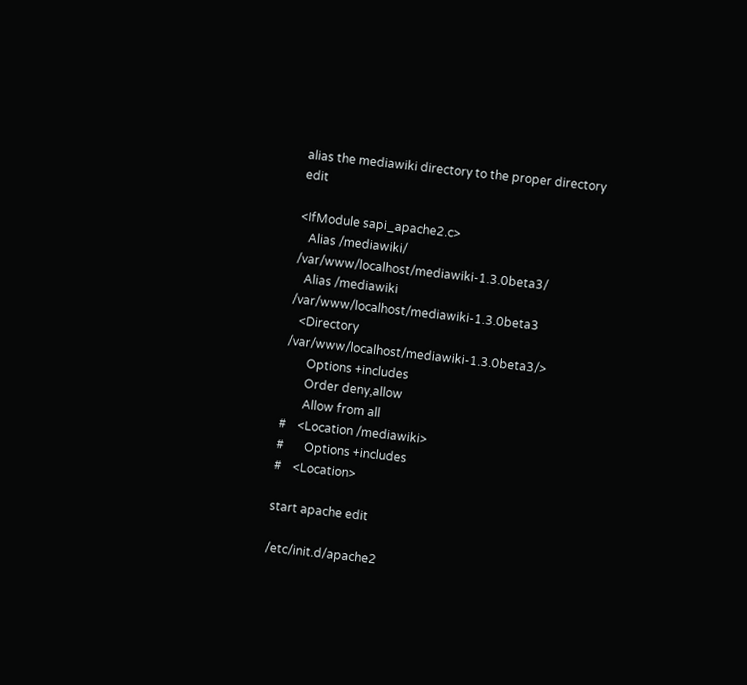alias the mediawiki directory to the proper directory edit

<IfModule sapi_apache2.c>
   Alias /mediawiki/ /var/www/localhost/mediawiki-1.3.0beta3/
   Alias /mediawiki /var/www/localhost/mediawiki-1.3.0beta3
   <Directory /var/www/localhost/mediawiki-1.3.0beta3/>
       Options +includes
       Order deny,allow
       Allow from all
#    <Location /mediawiki>
#       Options +includes
#    <Location>

start apache edit

/etc/init.d/apache2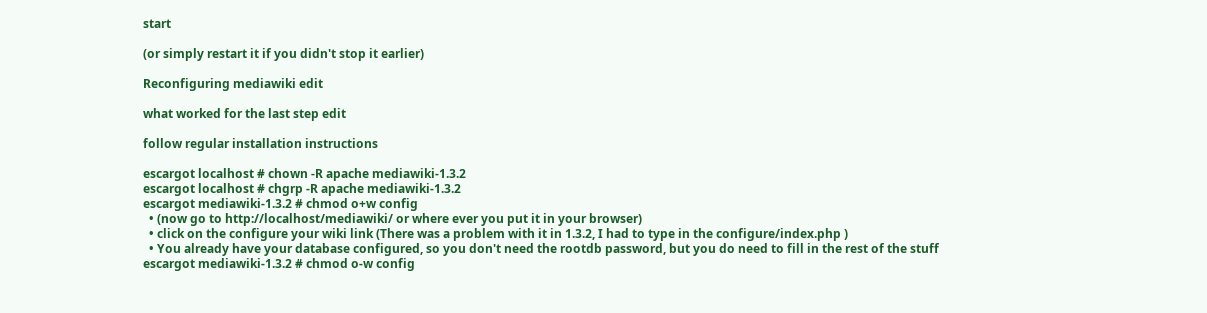start

(or simply restart it if you didn't stop it earlier)

Reconfiguring mediawiki edit

what worked for the last step edit

follow regular installation instructions

escargot localhost # chown -R apache mediawiki-1.3.2
escargot localhost # chgrp -R apache mediawiki-1.3.2
escargot mediawiki-1.3.2 # chmod o+w config
  • (now go to http://localhost/mediawiki/ or where ever you put it in your browser)
  • click on the configure your wiki link (There was a problem with it in 1.3.2, I had to type in the configure/index.php )
  • You already have your database configured, so you don't need the rootdb password, but you do need to fill in the rest of the stuff
escargot mediawiki-1.3.2 # chmod o-w config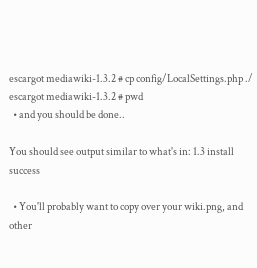escargot mediawiki-1.3.2 # cp config/LocalSettings.php ./
escargot mediawiki-1.3.2 # pwd
  • and you should be done..

You should see output similar to what's in: 1.3 install success

  • You'll probably want to copy over your wiki.png, and other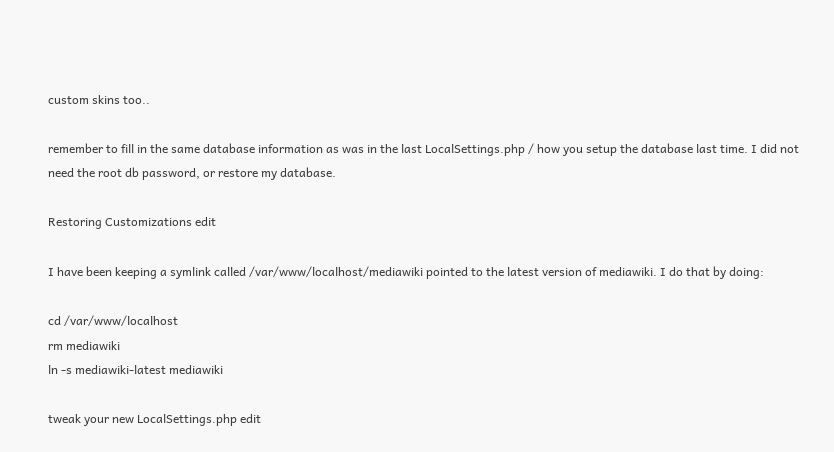custom skins too..

remember to fill in the same database information as was in the last LocalSettings.php / how you setup the database last time. I did not need the root db password, or restore my database.

Restoring Customizations edit

I have been keeping a symlink called /var/www/localhost/mediawiki pointed to the latest version of mediawiki. I do that by doing:

cd /var/www/localhost
rm mediawiki
ln -s mediawiki-latest mediawiki

tweak your new LocalSettings.php edit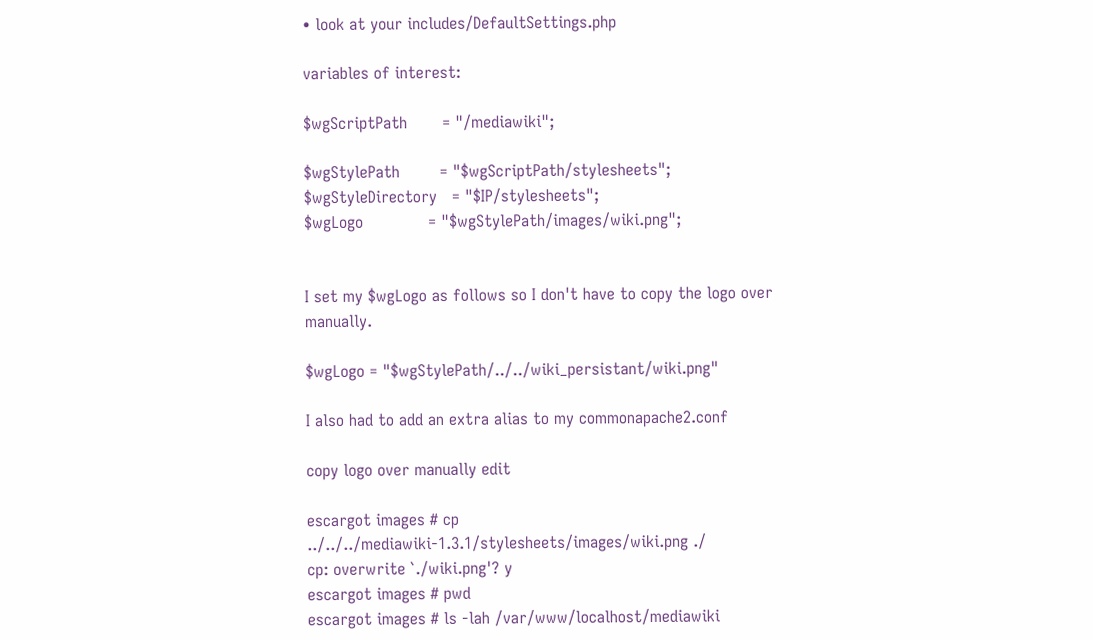• look at your includes/DefaultSettings.php

variables of interest:

$wgScriptPath       = "/mediawiki";

$wgStylePath        = "$wgScriptPath/stylesheets";
$wgStyleDirectory   = "$IP/stylesheets";
$wgLogo             = "$wgStylePath/images/wiki.png";


I set my $wgLogo as follows so I don't have to copy the logo over manually.

$wgLogo = "$wgStylePath/../../wiki_persistant/wiki.png"

I also had to add an extra alias to my commonapache2.conf

copy logo over manually edit

escargot images # cp ../../../mediawiki-1.3.1/stylesheets/images/wiki.png ./
cp: overwrite `./wiki.png'? y
escargot images # pwd
escargot images # ls -lah /var/www/localhost/mediawiki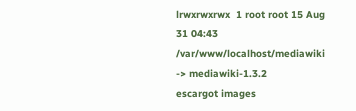lrwxrwxrwx  1 root root 15 Aug 31 04:43 /var/www/localhost/mediawiki -> mediawiki-1.3.2
escargot images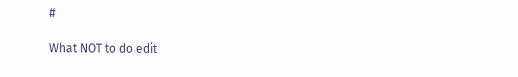#

What NOT to do edit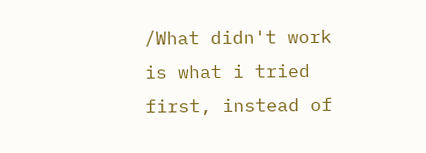/What didn't work is what i tried first, instead of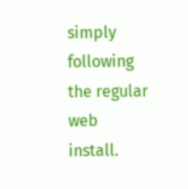simply following the regular web install.